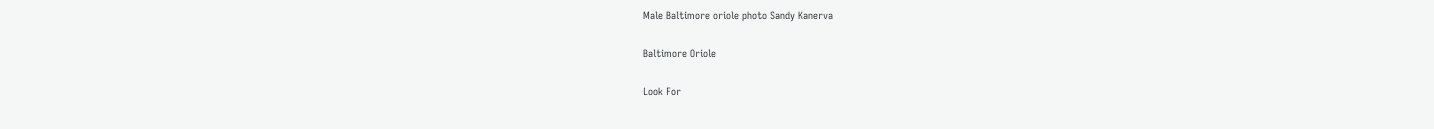Male Baltimore oriole photo Sandy Kanerva

Baltimore Oriole

Look For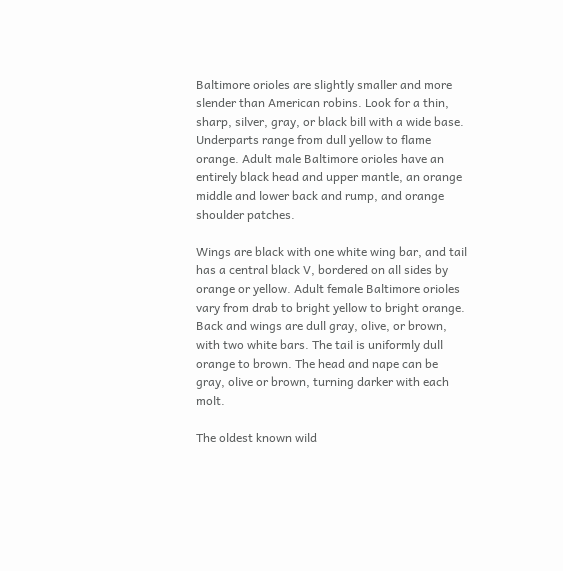Baltimore orioles are slightly smaller and more slender than American robins. Look for a thin, sharp, silver, gray, or black bill with a wide base. Underparts range from dull yellow to flame orange. Adult male Baltimore orioles have an entirely black head and upper mantle, an orange middle and lower back and rump, and orange shoulder patches.

Wings are black with one white wing bar, and tail has a central black V, bordered on all sides by orange or yellow. Adult female Baltimore orioles vary from drab to bright yellow to bright orange. Back and wings are dull gray, olive, or brown, with two white bars. The tail is uniformly dull orange to brown. The head and nape can be gray, olive or brown, turning darker with each molt.

The oldest known wild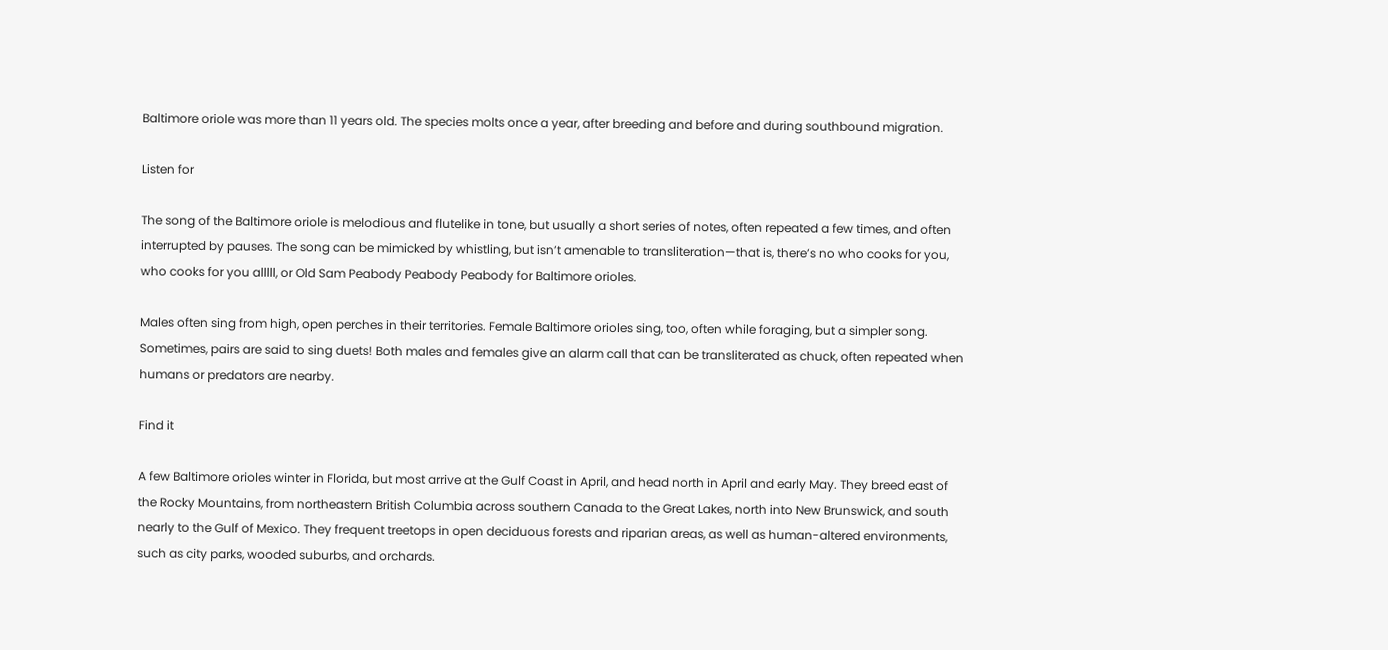Baltimore oriole was more than 11 years old. The species molts once a year, after breeding and before and during southbound migration.

Listen for

The song of the Baltimore oriole is melodious and flutelike in tone, but usually a short series of notes, often repeated a few times, and often interrupted by pauses. The song can be mimicked by whistling, but isn’t amenable to transliteration—that is, there’s no who cooks for you, who cooks for you alllll, or Old Sam Peabody Peabody Peabody for Baltimore orioles.

Males often sing from high, open perches in their territories. Female Baltimore orioles sing, too, often while foraging, but a simpler song. Sometimes, pairs are said to sing duets! Both males and females give an alarm call that can be transliterated as chuck, often repeated when humans or predators are nearby.

Find it

A few Baltimore orioles winter in Florida, but most arrive at the Gulf Coast in April, and head north in April and early May. They breed east of the Rocky Mountains, from northeastern British Columbia across southern Canada to the Great Lakes, north into New Brunswick, and south nearly to the Gulf of Mexico. They frequent treetops in open deciduous forests and riparian areas, as well as human-altered environments, such as city parks, wooded suburbs, and orchards.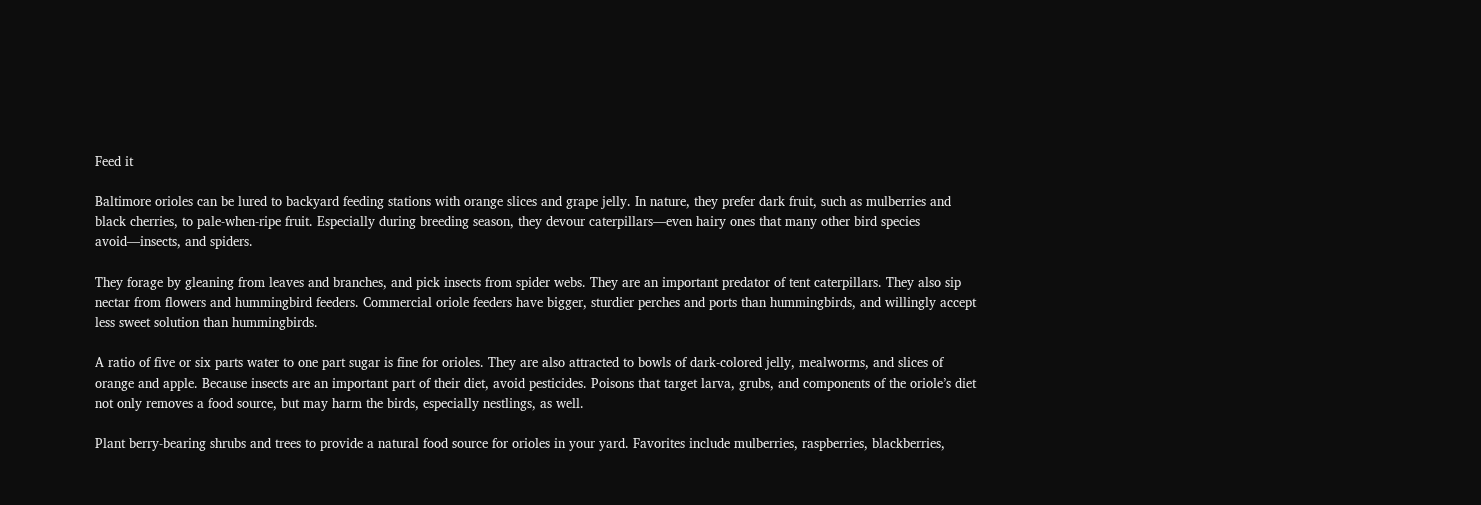Feed it

Baltimore orioles can be lured to backyard feeding stations with orange slices and grape jelly. In nature, they prefer dark fruit, such as mulberries and black cherries, to pale-when-ripe fruit. Especially during breeding season, they devour caterpillars—even hairy ones that many other bird species avoid—insects, and spiders.

They forage by gleaning from leaves and branches, and pick insects from spider webs. They are an important predator of tent caterpillars. They also sip nectar from flowers and hummingbird feeders. Commercial oriole feeders have bigger, sturdier perches and ports than hummingbirds, and willingly accept less sweet solution than hummingbirds.

A ratio of five or six parts water to one part sugar is fine for orioles. They are also attracted to bowls of dark-colored jelly, mealworms, and slices of orange and apple. Because insects are an important part of their diet, avoid pesticides. Poisons that target larva, grubs, and components of the oriole’s diet not only removes a food source, but may harm the birds, especially nestlings, as well.

Plant berry-bearing shrubs and trees to provide a natural food source for orioles in your yard. Favorites include mulberries, raspberries, blackberries,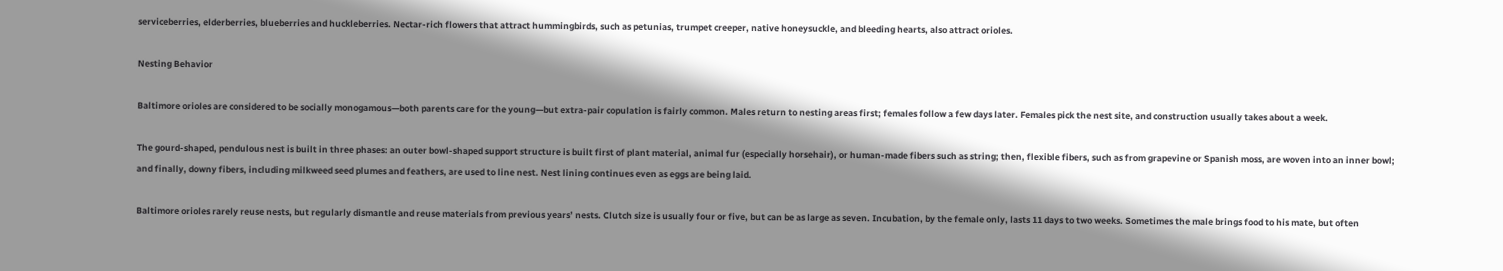serviceberries, elderberries, blueberries and huckleberries. Nectar-rich flowers that attract hummingbirds, such as petunias, trumpet creeper, native honeysuckle, and bleeding hearts, also attract orioles.

Nesting Behavior

Baltimore orioles are considered to be socially monogamous—both parents care for the young—but extra-pair copulation is fairly common. Males return to nesting areas first; females follow a few days later. Females pick the nest site, and construction usually takes about a week.

The gourd-shaped, pendulous nest is built in three phases: an outer bowl-shaped support structure is built first of plant material, animal fur (especially horsehair), or human-made fibers such as string; then, flexible fibers, such as from grapevine or Spanish moss, are woven into an inner bowl; and finally, downy fibers, including milkweed seed plumes and feathers, are used to line nest. Nest lining continues even as eggs are being laid.

Baltimore orioles rarely reuse nests, but regularly dismantle and reuse materials from previous years’ nests. Clutch size is usually four or five, but can be as large as seven. Incubation, by the female only, lasts 11 days to two weeks. Sometimes the male brings food to his mate, but often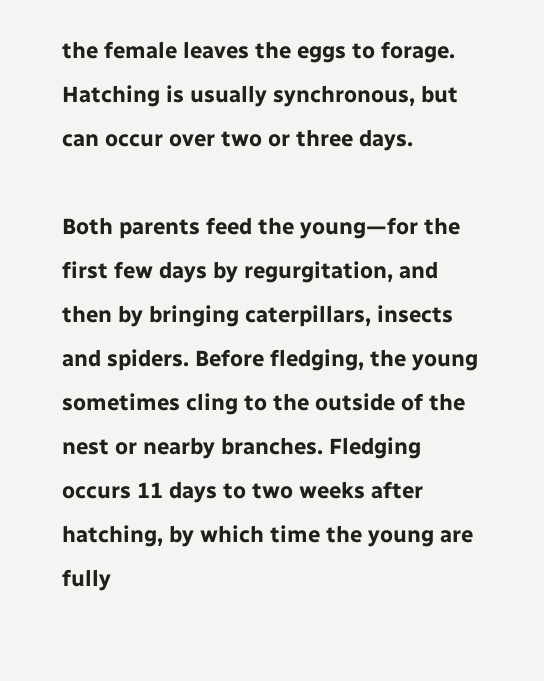the female leaves the eggs to forage. Hatching is usually synchronous, but can occur over two or three days.

Both parents feed the young—for the first few days by regurgitation, and then by bringing caterpillars, insects and spiders. Before fledging, the young sometimes cling to the outside of the nest or nearby branches. Fledging occurs 11 days to two weeks after hatching, by which time the young are fully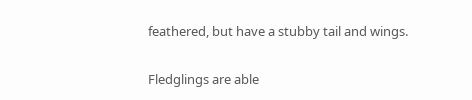feathered, but have a stubby tail and wings.

Fledglings are able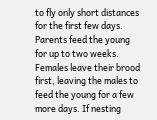to fly only short distances for the first few days. Parents feed the young for up to two weeks. Females leave their brood first, leaving the males to feed the young for a few more days. If nesting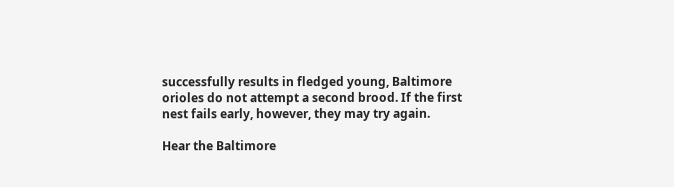successfully results in fledged young, Baltimore orioles do not attempt a second brood. If the first nest fails early, however, they may try again.

Hear the Baltimore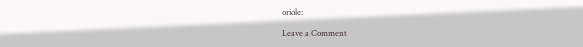oriole:

Leave a Comment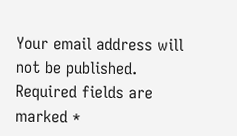Your email address will not be published. Required fields are marked *